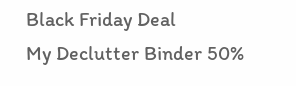Black Friday Deal
My Declutter Binder 50%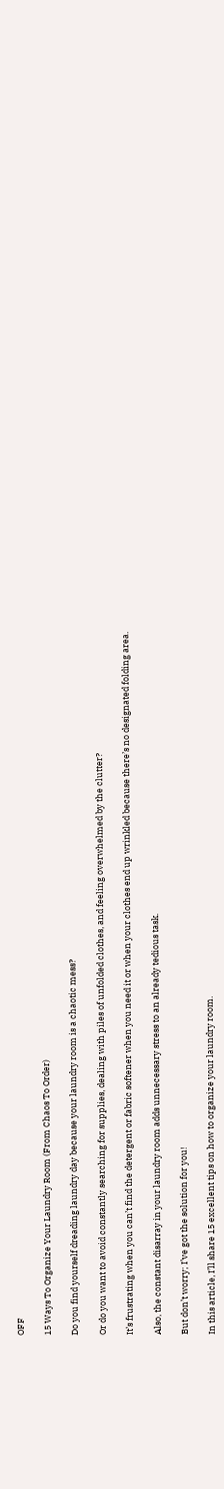OFF

15 Ways To Organize Your Laundry Room (From Chaos To Order)

Do you find yourself dreading laundry day because your laundry room is a chaotic mess?

Or do you want to avoid constantly searching for supplies, dealing with piles of unfolded clothes, and feeling overwhelmed by the clutter?

It’s frustrating when you can’t find the detergent or fabric softener when you need it or when your clothes end up wrinkled because there’s no designated folding area.

Also, the constant disarray in your laundry room adds unnecessary stress to an already tedious task.

But don’t worry; I’ve got the solution for you!

In this article, I’ll share 15 excellent tips on how to organize your laundry room.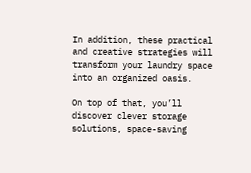In addition, these practical and creative strategies will transform your laundry space into an organized oasis.

On top of that, you’ll discover clever storage solutions, space-saving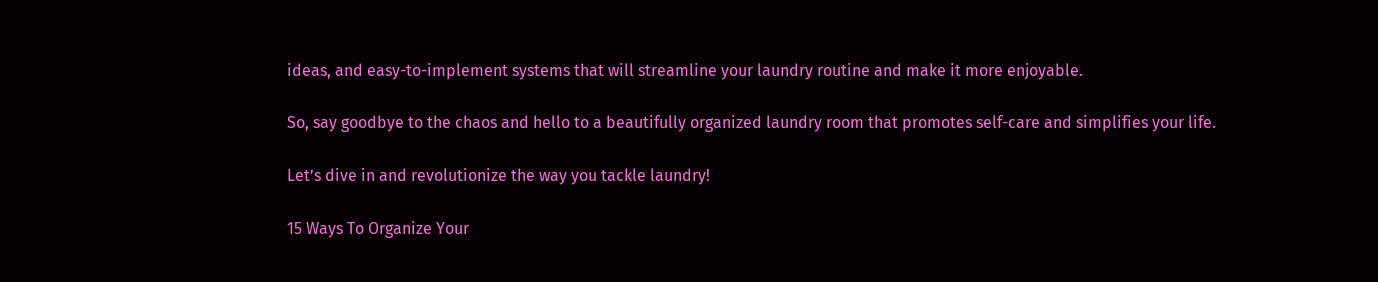ideas, and easy-to-implement systems that will streamline your laundry routine and make it more enjoyable.

So, say goodbye to the chaos and hello to a beautifully organized laundry room that promotes self-care and simplifies your life.

Let’s dive in and revolutionize the way you tackle laundry!

15 Ways To Organize Your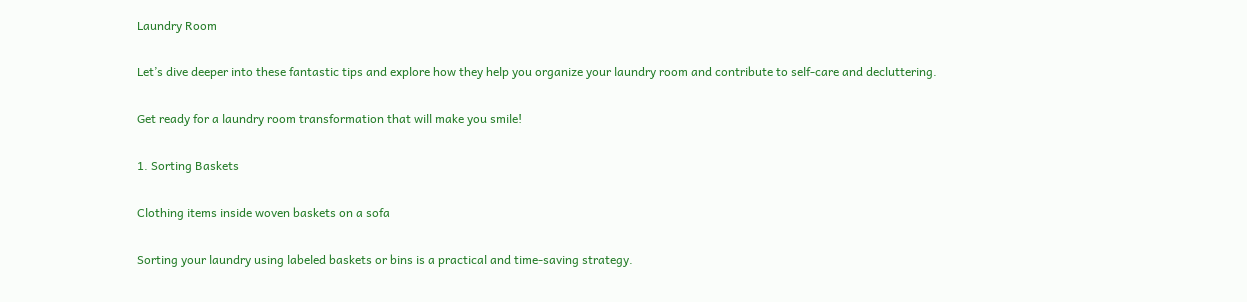Laundry Room

Let’s dive deeper into these fantastic tips and explore how they help you organize your laundry room and contribute to self-care and decluttering.

Get ready for a laundry room transformation that will make you smile!

1. Sorting Baskets

Clothing items inside woven baskets on a sofa

Sorting your laundry using labeled baskets or bins is a practical and time-saving strategy.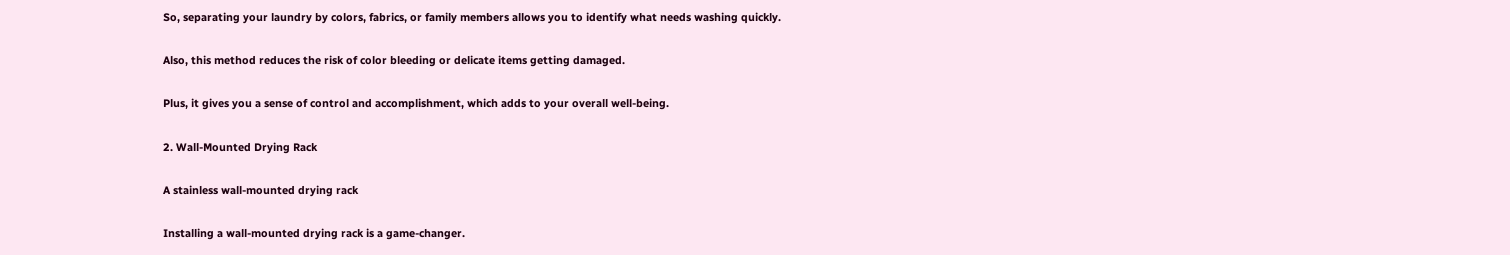So, separating your laundry by colors, fabrics, or family members allows you to identify what needs washing quickly.

Also, this method reduces the risk of color bleeding or delicate items getting damaged.

Plus, it gives you a sense of control and accomplishment, which adds to your overall well-being.

2. Wall-Mounted Drying Rack

A stainless wall-mounted drying rack

Installing a wall-mounted drying rack is a game-changer.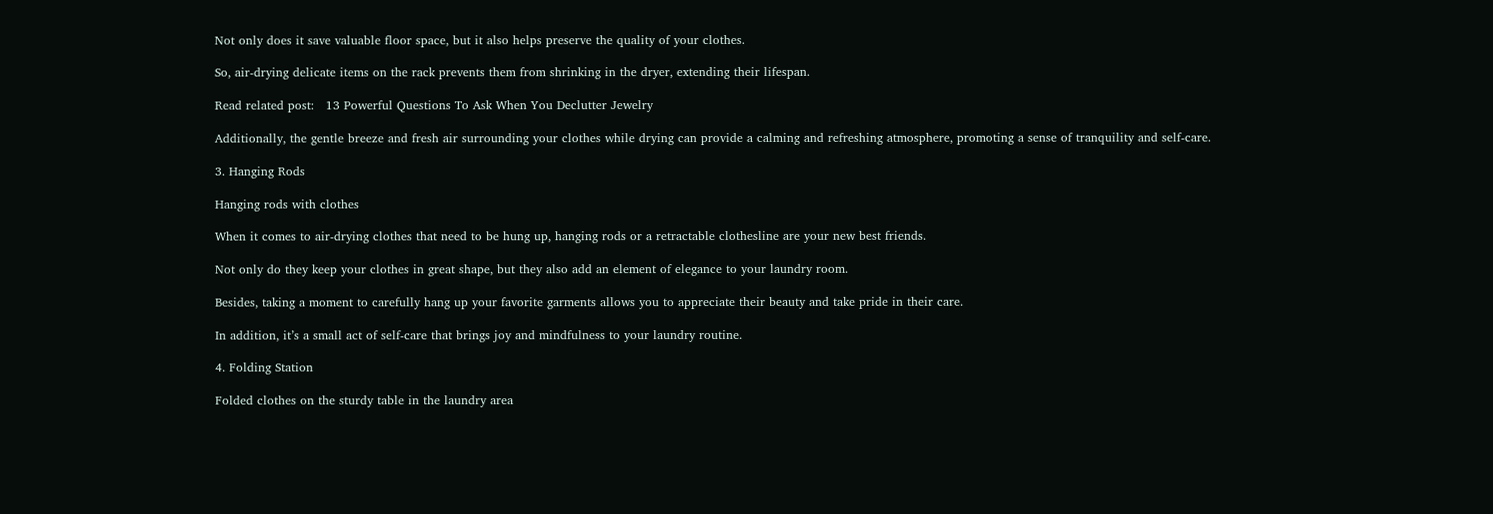Not only does it save valuable floor space, but it also helps preserve the quality of your clothes.

So, air-drying delicate items on the rack prevents them from shrinking in the dryer, extending their lifespan.

Read related post:   13 Powerful Questions To Ask When You Declutter Jewelry

Additionally, the gentle breeze and fresh air surrounding your clothes while drying can provide a calming and refreshing atmosphere, promoting a sense of tranquility and self-care.

3. Hanging Rods

Hanging rods with clothes

When it comes to air-drying clothes that need to be hung up, hanging rods or a retractable clothesline are your new best friends.

Not only do they keep your clothes in great shape, but they also add an element of elegance to your laundry room.

Besides, taking a moment to carefully hang up your favorite garments allows you to appreciate their beauty and take pride in their care.

In addition, it’s a small act of self-care that brings joy and mindfulness to your laundry routine.

4. Folding Station

Folded clothes on the sturdy table in the laundry area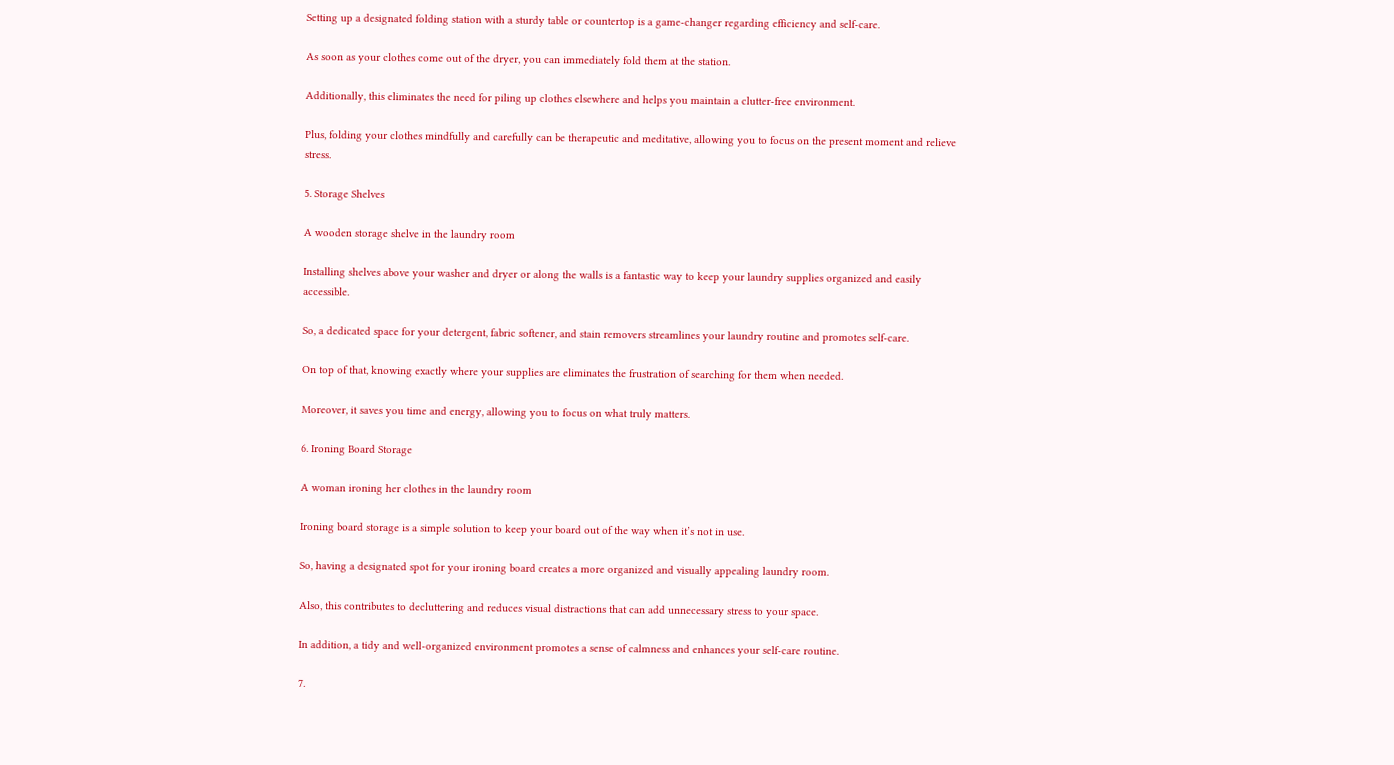Setting up a designated folding station with a sturdy table or countertop is a game-changer regarding efficiency and self-care.

As soon as your clothes come out of the dryer, you can immediately fold them at the station.

Additionally, this eliminates the need for piling up clothes elsewhere and helps you maintain a clutter-free environment.

Plus, folding your clothes mindfully and carefully can be therapeutic and meditative, allowing you to focus on the present moment and relieve stress.

5. Storage Shelves

A wooden storage shelve in the laundry room

Installing shelves above your washer and dryer or along the walls is a fantastic way to keep your laundry supplies organized and easily accessible.

So, a dedicated space for your detergent, fabric softener, and stain removers streamlines your laundry routine and promotes self-care.

On top of that, knowing exactly where your supplies are eliminates the frustration of searching for them when needed.

Moreover, it saves you time and energy, allowing you to focus on what truly matters.

6. Ironing Board Storage

A woman ironing her clothes in the laundry room

Ironing board storage is a simple solution to keep your board out of the way when it’s not in use.

So, having a designated spot for your ironing board creates a more organized and visually appealing laundry room.

Also, this contributes to decluttering and reduces visual distractions that can add unnecessary stress to your space.

In addition, a tidy and well-organized environment promotes a sense of calmness and enhances your self-care routine.

7.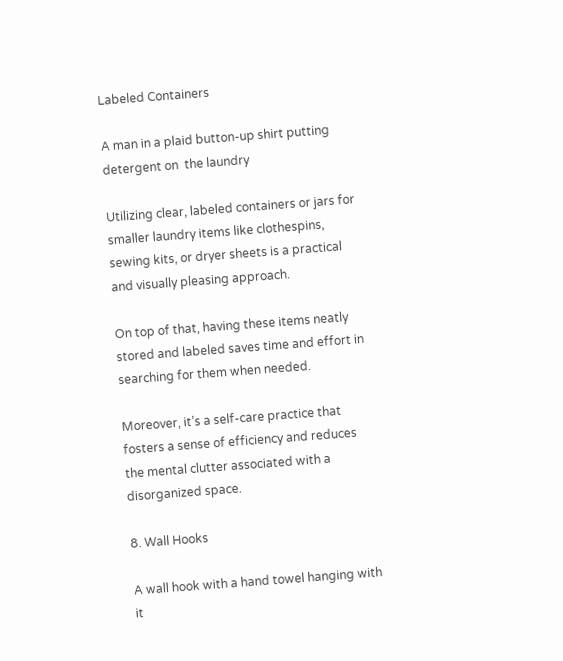Labeled Containers

A man in a plaid button-up shirt putting detergent on  the laundry

Utilizing clear, labeled containers or jars for smaller laundry items like clothespins, sewing kits, or dryer sheets is a practical and visually pleasing approach.

On top of that, having these items neatly stored and labeled saves time and effort in searching for them when needed.

Moreover, it’s a self-care practice that fosters a sense of efficiency and reduces the mental clutter associated with a disorganized space.

8. Wall Hooks

A wall hook with a hand towel hanging with it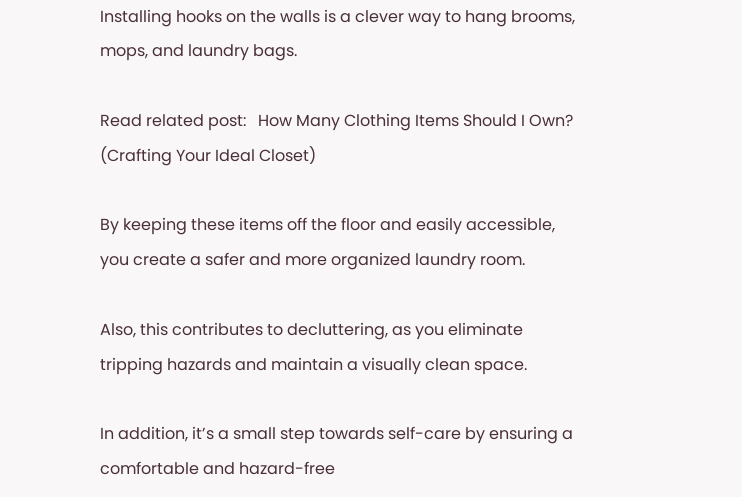Installing hooks on the walls is a clever way to hang brooms, mops, and laundry bags.

Read related post:   How Many Clothing Items Should I Own? (Crafting Your Ideal Closet)

By keeping these items off the floor and easily accessible, you create a safer and more organized laundry room.

Also, this contributes to decluttering, as you eliminate tripping hazards and maintain a visually clean space.

In addition, it’s a small step towards self-care by ensuring a comfortable and hazard-free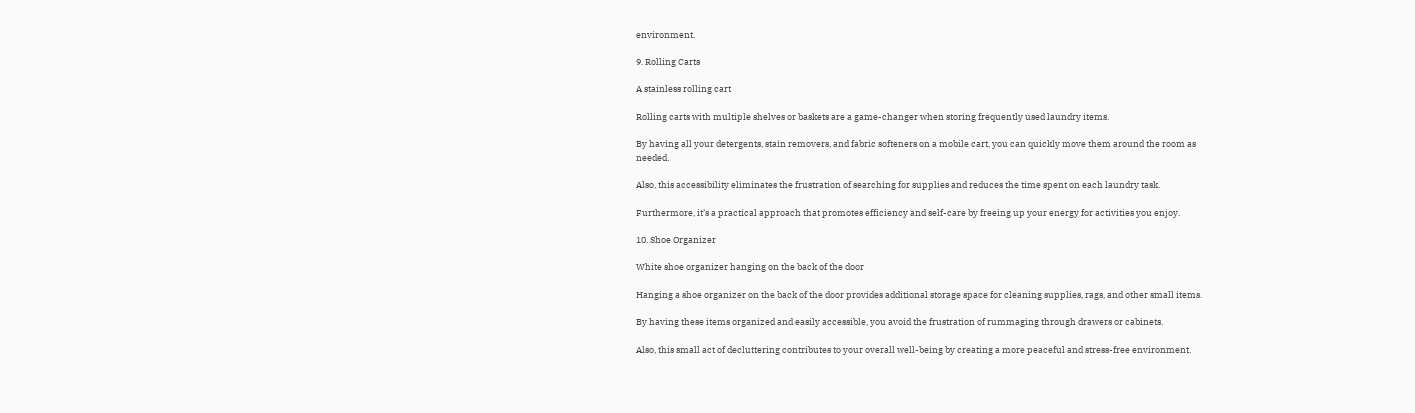environment.

9. Rolling Carts

A stainless rolling cart

Rolling carts with multiple shelves or baskets are a game-changer when storing frequently used laundry items.

By having all your detergents, stain removers, and fabric softeners on a mobile cart, you can quickly move them around the room as needed.

Also, this accessibility eliminates the frustration of searching for supplies and reduces the time spent on each laundry task.

Furthermore, it’s a practical approach that promotes efficiency and self-care by freeing up your energy for activities you enjoy.

10. Shoe Organizer

White shoe organizer hanging on the back of the door

Hanging a shoe organizer on the back of the door provides additional storage space for cleaning supplies, rags, and other small items.

By having these items organized and easily accessible, you avoid the frustration of rummaging through drawers or cabinets.

Also, this small act of decluttering contributes to your overall well-being by creating a more peaceful and stress-free environment.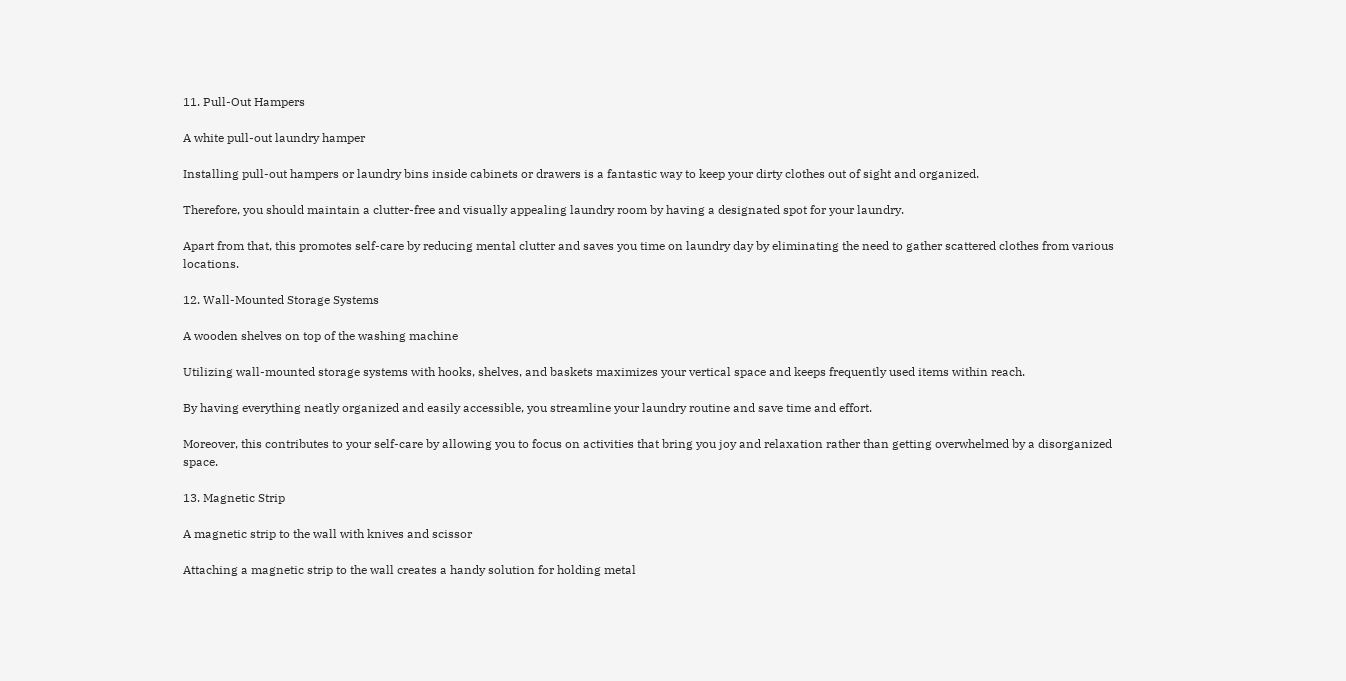11. Pull-Out Hampers

A white pull-out laundry hamper

Installing pull-out hampers or laundry bins inside cabinets or drawers is a fantastic way to keep your dirty clothes out of sight and organized.

Therefore, you should maintain a clutter-free and visually appealing laundry room by having a designated spot for your laundry.

Apart from that, this promotes self-care by reducing mental clutter and saves you time on laundry day by eliminating the need to gather scattered clothes from various locations.

12. Wall-Mounted Storage Systems

A wooden shelves on top of the washing machine

Utilizing wall-mounted storage systems with hooks, shelves, and baskets maximizes your vertical space and keeps frequently used items within reach.

By having everything neatly organized and easily accessible, you streamline your laundry routine and save time and effort.

Moreover, this contributes to your self-care by allowing you to focus on activities that bring you joy and relaxation rather than getting overwhelmed by a disorganized space.

13. Magnetic Strip

A magnetic strip to the wall with knives and scissor

Attaching a magnetic strip to the wall creates a handy solution for holding metal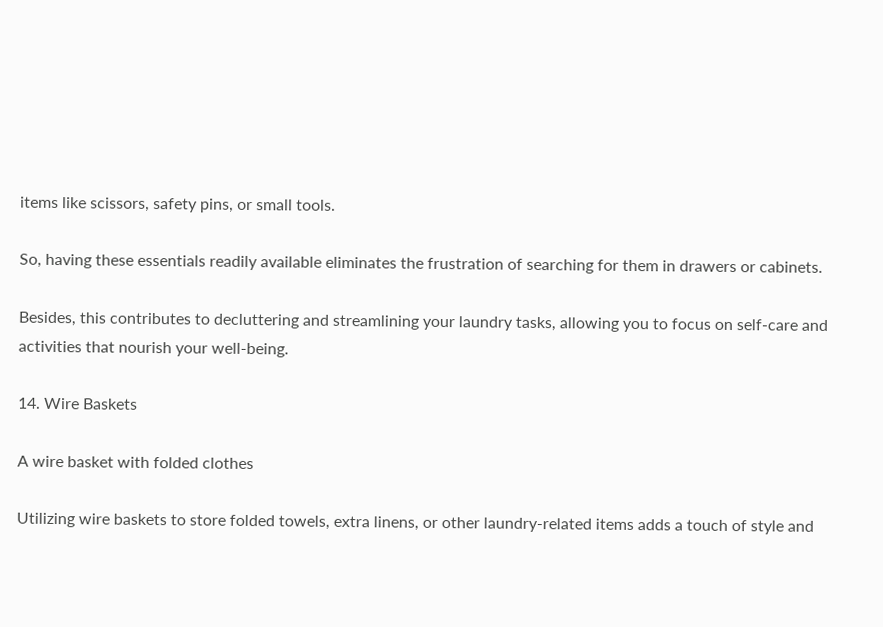items like scissors, safety pins, or small tools.

So, having these essentials readily available eliminates the frustration of searching for them in drawers or cabinets.

Besides, this contributes to decluttering and streamlining your laundry tasks, allowing you to focus on self-care and activities that nourish your well-being.

14. Wire Baskets

A wire basket with folded clothes

Utilizing wire baskets to store folded towels, extra linens, or other laundry-related items adds a touch of style and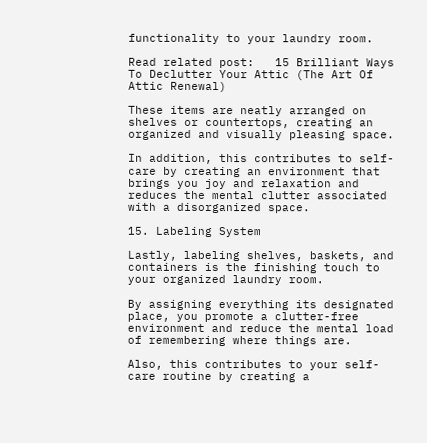functionality to your laundry room.

Read related post:   15 Brilliant Ways To Declutter Your Attic (The Art Of Attic Renewal)

These items are neatly arranged on shelves or countertops, creating an organized and visually pleasing space.

In addition, this contributes to self-care by creating an environment that brings you joy and relaxation and reduces the mental clutter associated with a disorganized space.

15. Labeling System

Lastly, labeling shelves, baskets, and containers is the finishing touch to your organized laundry room.

By assigning everything its designated place, you promote a clutter-free environment and reduce the mental load of remembering where things are.

Also, this contributes to your self-care routine by creating a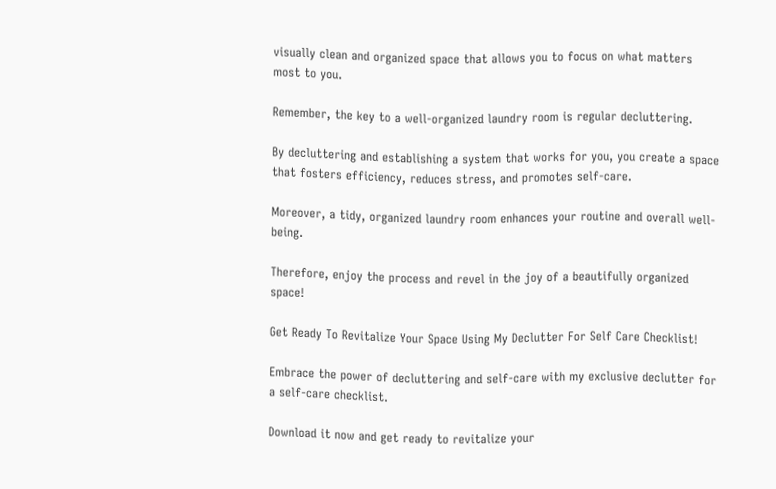visually clean and organized space that allows you to focus on what matters most to you.

Remember, the key to a well-organized laundry room is regular decluttering.

By decluttering and establishing a system that works for you, you create a space that fosters efficiency, reduces stress, and promotes self-care.

Moreover, a tidy, organized laundry room enhances your routine and overall well-being.

Therefore, enjoy the process and revel in the joy of a beautifully organized space!

Get Ready To Revitalize Your Space Using My Declutter For Self Care Checklist!

Embrace the power of decluttering and self-care with my exclusive declutter for a self-care checklist.

Download it now and get ready to revitalize your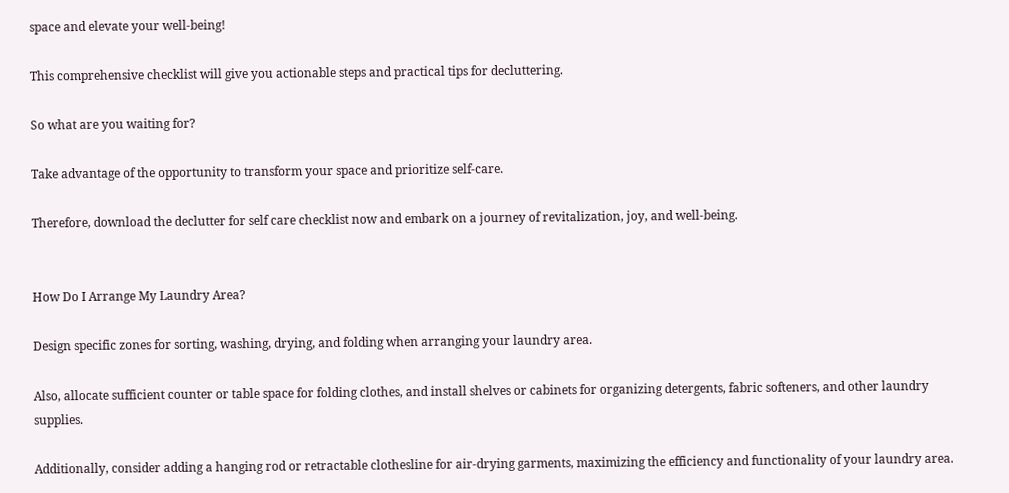space and elevate your well-being!

This comprehensive checklist will give you actionable steps and practical tips for decluttering.

So what are you waiting for?

Take advantage of the opportunity to transform your space and prioritize self-care.

Therefore, download the declutter for self care checklist now and embark on a journey of revitalization, joy, and well-being.


How Do I Arrange My Laundry Area?

Design specific zones for sorting, washing, drying, and folding when arranging your laundry area.

Also, allocate sufficient counter or table space for folding clothes, and install shelves or cabinets for organizing detergents, fabric softeners, and other laundry supplies.

Additionally, consider adding a hanging rod or retractable clothesline for air-drying garments, maximizing the efficiency and functionality of your laundry area.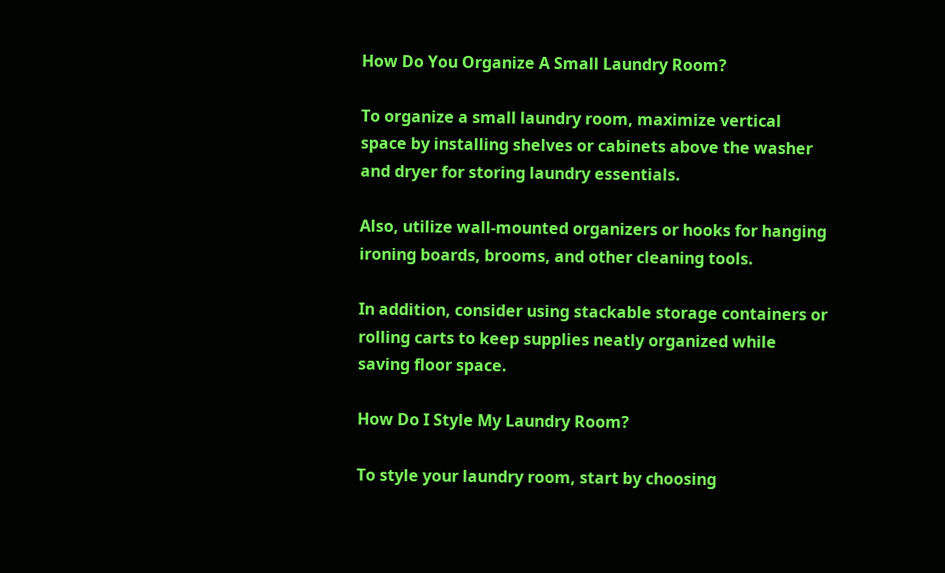How Do You Organize A Small Laundry Room?

To organize a small laundry room, maximize vertical space by installing shelves or cabinets above the washer and dryer for storing laundry essentials.

Also, utilize wall-mounted organizers or hooks for hanging ironing boards, brooms, and other cleaning tools.

In addition, consider using stackable storage containers or rolling carts to keep supplies neatly organized while saving floor space.

How Do I Style My Laundry Room?

To style your laundry room, start by choosing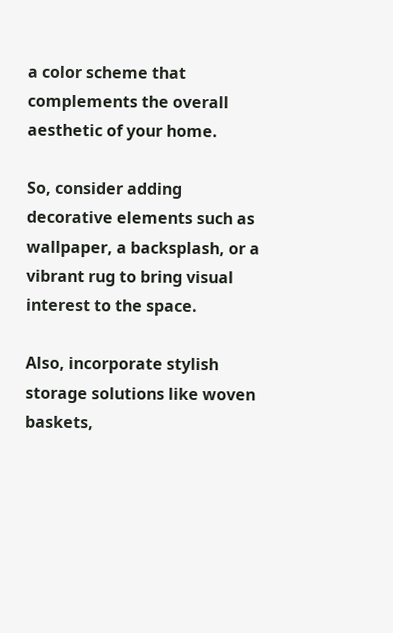a color scheme that complements the overall aesthetic of your home.

So, consider adding decorative elements such as wallpaper, a backsplash, or a vibrant rug to bring visual interest to the space.

Also, incorporate stylish storage solutions like woven baskets,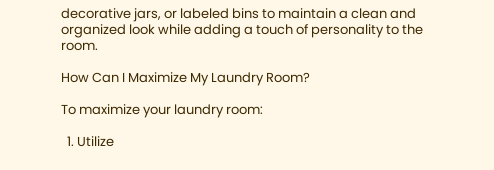decorative jars, or labeled bins to maintain a clean and organized look while adding a touch of personality to the room.

How Can I Maximize My Laundry Room?

To maximize your laundry room:

  1. Utilize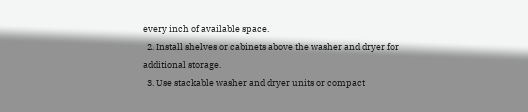every inch of available space.
  2. Install shelves or cabinets above the washer and dryer for additional storage.
  3. Use stackable washer and dryer units or compact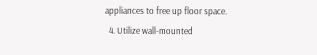appliances to free up floor space.
  4. Utilize wall-mounted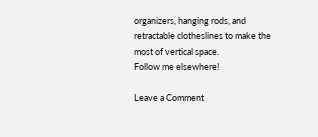organizers, hanging rods, and retractable clotheslines to make the most of vertical space.
Follow me elsewhere!

Leave a Comment